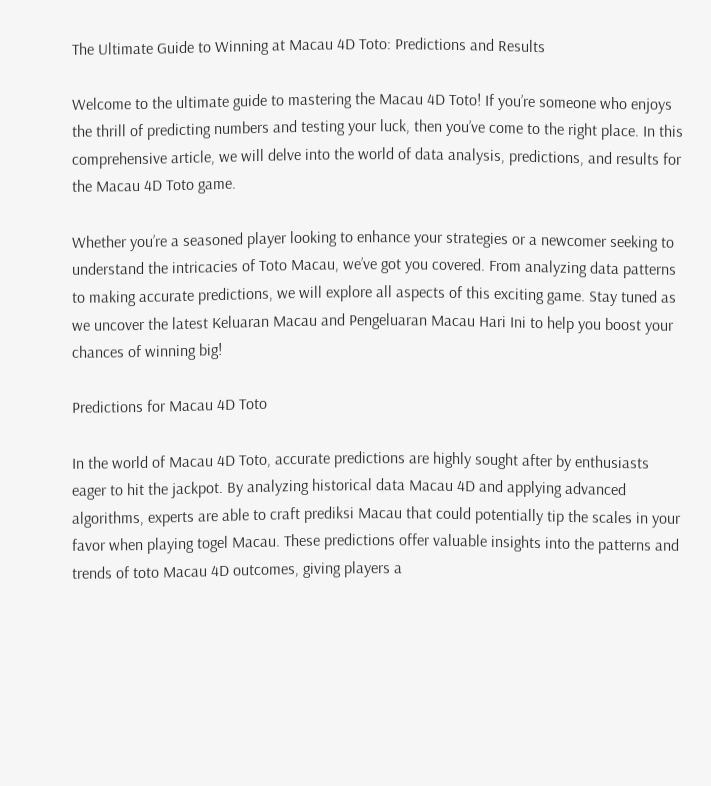The Ultimate Guide to Winning at Macau 4D Toto: Predictions and Results

Welcome to the ultimate guide to mastering the Macau 4D Toto! If you’re someone who enjoys the thrill of predicting numbers and testing your luck, then you’ve come to the right place. In this comprehensive article, we will delve into the world of data analysis, predictions, and results for the Macau 4D Toto game.

Whether you’re a seasoned player looking to enhance your strategies or a newcomer seeking to understand the intricacies of Toto Macau, we’ve got you covered. From analyzing data patterns to making accurate predictions, we will explore all aspects of this exciting game. Stay tuned as we uncover the latest Keluaran Macau and Pengeluaran Macau Hari Ini to help you boost your chances of winning big!

Predictions for Macau 4D Toto

In the world of Macau 4D Toto, accurate predictions are highly sought after by enthusiasts eager to hit the jackpot. By analyzing historical data Macau 4D and applying advanced algorithms, experts are able to craft prediksi Macau that could potentially tip the scales in your favor when playing togel Macau. These predictions offer valuable insights into the patterns and trends of toto Macau 4D outcomes, giving players a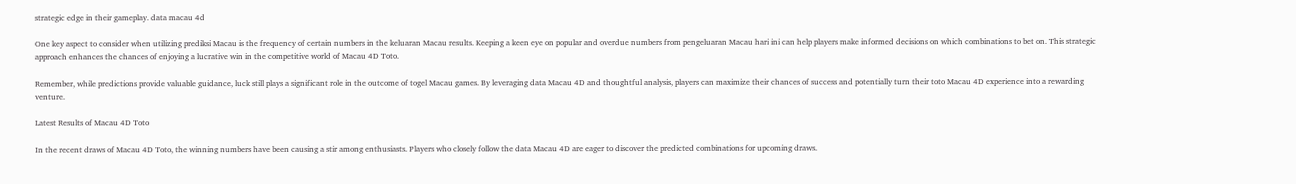strategic edge in their gameplay. data macau 4d

One key aspect to consider when utilizing prediksi Macau is the frequency of certain numbers in the keluaran Macau results. Keeping a keen eye on popular and overdue numbers from pengeluaran Macau hari ini can help players make informed decisions on which combinations to bet on. This strategic approach enhances the chances of enjoying a lucrative win in the competitive world of Macau 4D Toto.

Remember, while predictions provide valuable guidance, luck still plays a significant role in the outcome of togel Macau games. By leveraging data Macau 4D and thoughtful analysis, players can maximize their chances of success and potentially turn their toto Macau 4D experience into a rewarding venture.

Latest Results of Macau 4D Toto

In the recent draws of Macau 4D Toto, the winning numbers have been causing a stir among enthusiasts. Players who closely follow the data Macau 4D are eager to discover the predicted combinations for upcoming draws.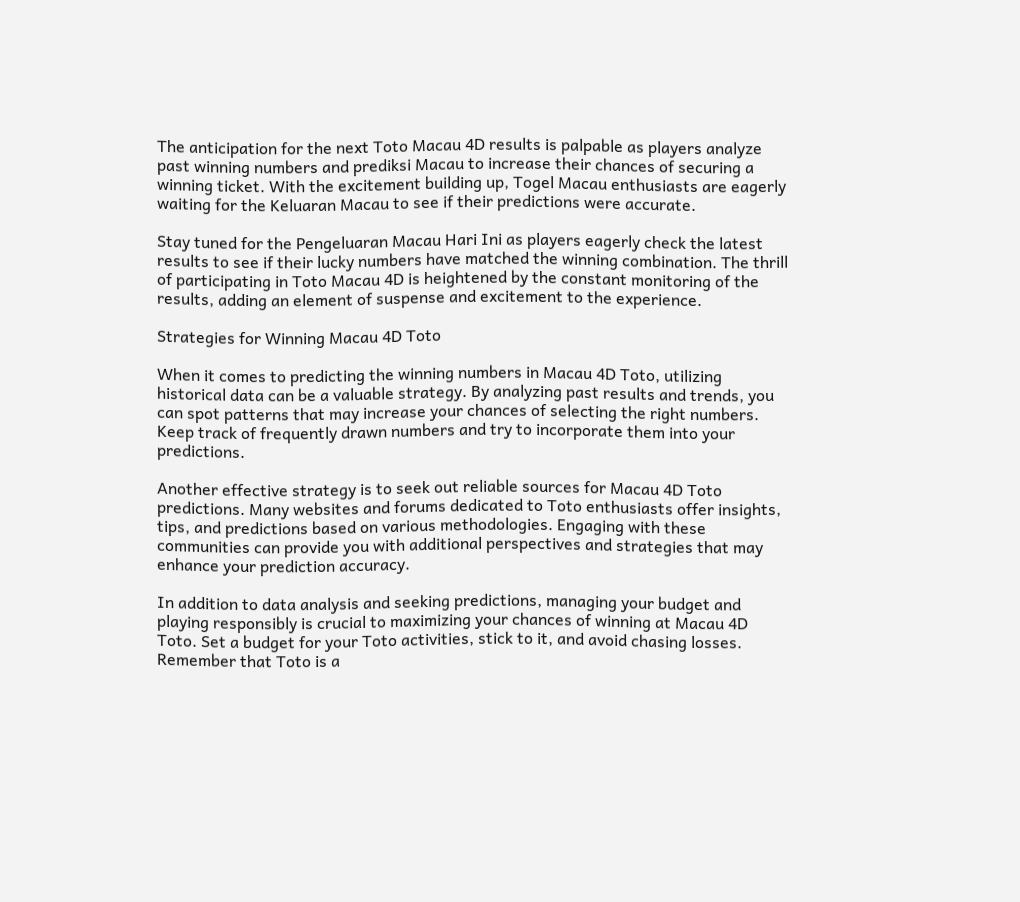The anticipation for the next Toto Macau 4D results is palpable as players analyze past winning numbers and prediksi Macau to increase their chances of securing a winning ticket. With the excitement building up, Togel Macau enthusiasts are eagerly waiting for the Keluaran Macau to see if their predictions were accurate.

Stay tuned for the Pengeluaran Macau Hari Ini as players eagerly check the latest results to see if their lucky numbers have matched the winning combination. The thrill of participating in Toto Macau 4D is heightened by the constant monitoring of the results, adding an element of suspense and excitement to the experience.

Strategies for Winning Macau 4D Toto

When it comes to predicting the winning numbers in Macau 4D Toto, utilizing historical data can be a valuable strategy. By analyzing past results and trends, you can spot patterns that may increase your chances of selecting the right numbers. Keep track of frequently drawn numbers and try to incorporate them into your predictions.

Another effective strategy is to seek out reliable sources for Macau 4D Toto predictions. Many websites and forums dedicated to Toto enthusiasts offer insights, tips, and predictions based on various methodologies. Engaging with these communities can provide you with additional perspectives and strategies that may enhance your prediction accuracy.

In addition to data analysis and seeking predictions, managing your budget and playing responsibly is crucial to maximizing your chances of winning at Macau 4D Toto. Set a budget for your Toto activities, stick to it, and avoid chasing losses. Remember that Toto is a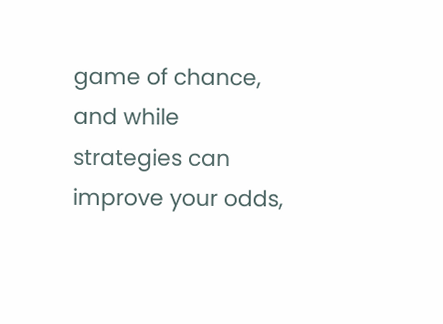game of chance, and while strategies can improve your odds,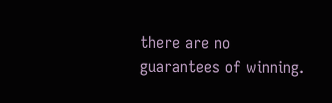there are no guarantees of winning.